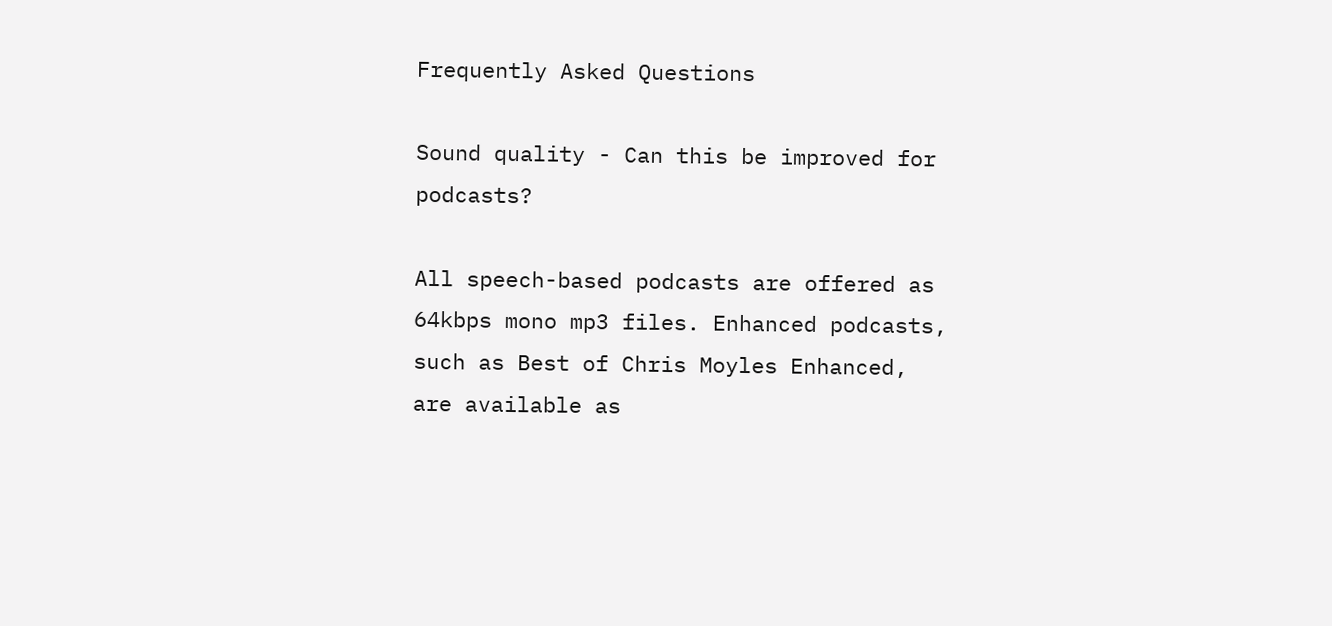Frequently Asked Questions

Sound quality - Can this be improved for podcasts?

All speech-based podcasts are offered as 64kbps mono mp3 files. Enhanced podcasts, such as Best of Chris Moyles Enhanced, are available as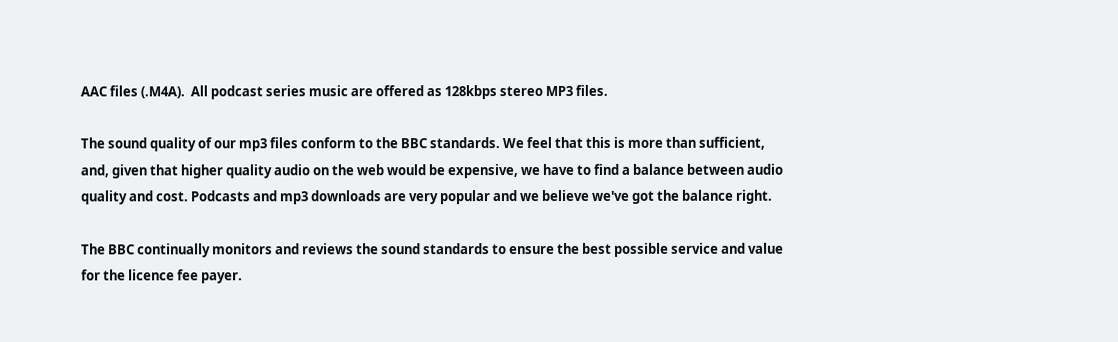AAC files (.M4A).  All podcast series music are offered as 128kbps stereo MP3 files.

The sound quality of our mp3 files conform to the BBC standards. We feel that this is more than sufficient, and, given that higher quality audio on the web would be expensive, we have to find a balance between audio quality and cost. Podcasts and mp3 downloads are very popular and we believe we've got the balance right.

The BBC continually monitors and reviews the sound standards to ensure the best possible service and value for the licence fee payer.